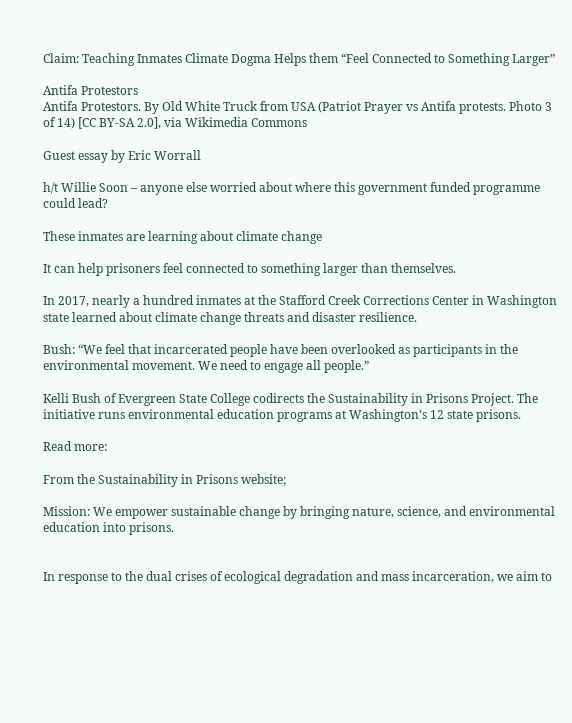Claim: Teaching Inmates Climate Dogma Helps them “Feel Connected to Something Larger”

Antifa Protestors
Antifa Protestors. By Old White Truck from USA (Patriot Prayer vs Antifa protests. Photo 3 of 14) [CC BY-SA 2.0], via Wikimedia Commons

Guest essay by Eric Worrall

h/t Willie Soon – anyone else worried about where this government funded programme could lead?

These inmates are learning about climate change

It can help prisoners feel connected to something larger than themselves.

In 2017, nearly a hundred inmates at the Stafford Creek Corrections Center in Washington state learned about climate change threats and disaster resilience.

Bush: “We feel that incarcerated people have been overlooked as participants in the environmental movement. We need to engage all people.”

Kelli Bush of Evergreen State College codirects the Sustainability in Prisons Project. The initiative runs environmental education programs at Washington’s 12 state prisons.

Read more:

From the Sustainability in Prisons website;

Mission: We empower sustainable change by bringing nature, science, and environmental education into prisons.


In response to the dual crises of ecological degradation and mass incarceration, we aim to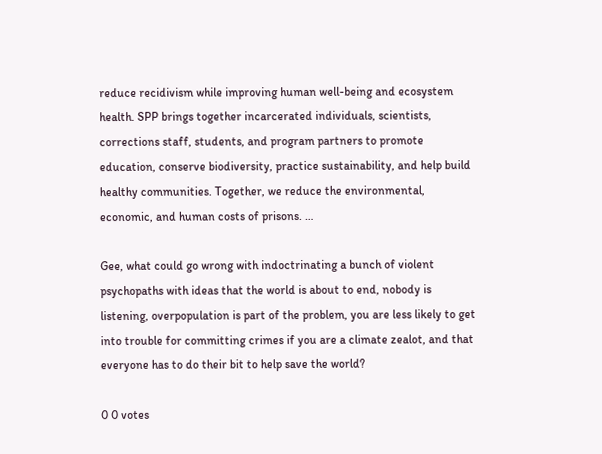reduce recidivism while improving human well-being and ecosystem health. SPP brings together incarcerated individuals, scientists, corrections staff, students, and program partners to promote education, conserve biodiversity, practice sustainability, and help build healthy communities. Together, we reduce the environmental, economic, and human costs of prisons. …

Gee, what could go wrong with indoctrinating a bunch of violent psychopaths with ideas that the world is about to end, nobody is listening, overpopulation is part of the problem, you are less likely to get into trouble for committing crimes if you are a climate zealot, and that everyone has to do their bit to help save the world?

0 0 votes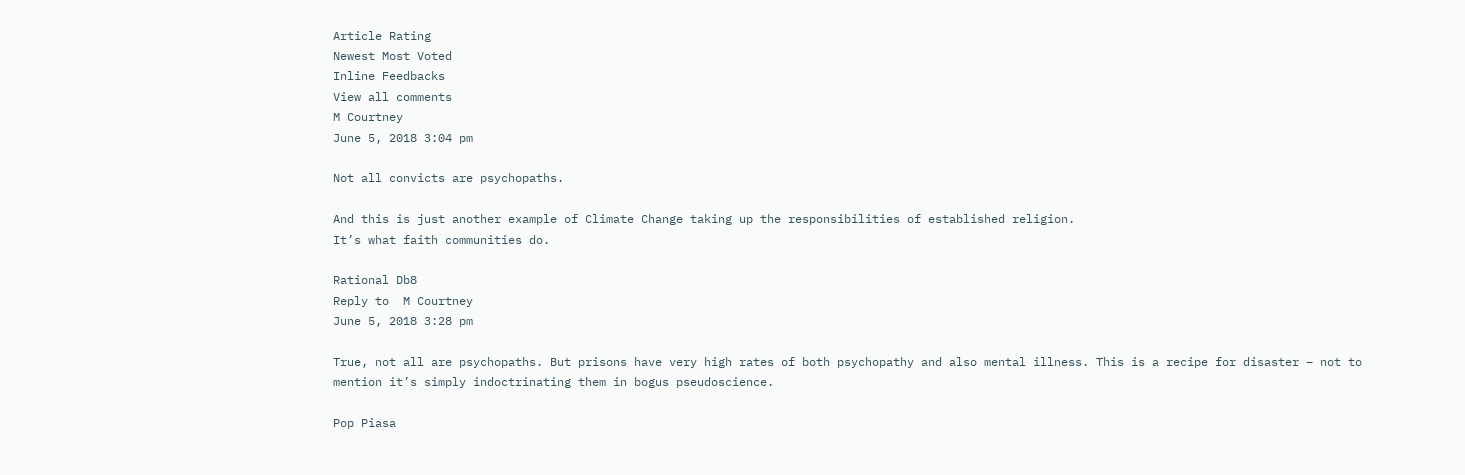Article Rating
Newest Most Voted
Inline Feedbacks
View all comments
M Courtney
June 5, 2018 3:04 pm

Not all convicts are psychopaths.

And this is just another example of Climate Change taking up the responsibilities of established religion.
It’s what faith communities do.

Rational Db8
Reply to  M Courtney
June 5, 2018 3:28 pm

True, not all are psychopaths. But prisons have very high rates of both psychopathy and also mental illness. This is a recipe for disaster – not to mention it’s simply indoctrinating them in bogus pseudoscience.

Pop Piasa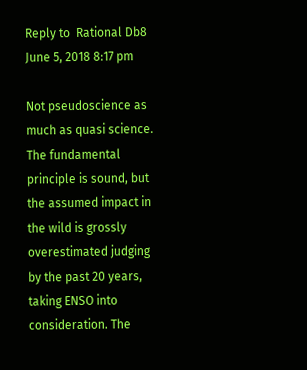Reply to  Rational Db8
June 5, 2018 8:17 pm

Not pseudoscience as much as quasi science. The fundamental principle is sound, but the assumed impact in the wild is grossly overestimated judging by the past 20 years, taking ENSO into consideration. The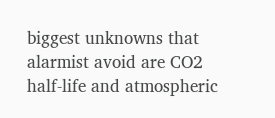biggest unknowns that alarmist avoid are CO2 half-life and atmospheric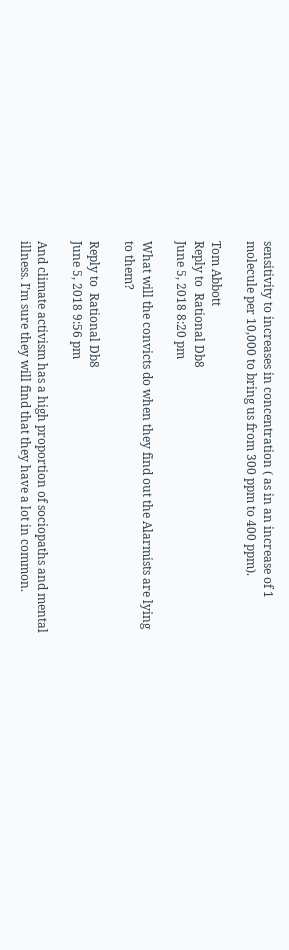sensitivity to increases in concentration ( as in an increase of 1 molecule per 10,000 to bring us from 300 ppm to 400 ppm).

Tom Abbott
Reply to  Rational Db8
June 5, 2018 8:20 pm

What will the convicts do when they find out the Alarmists are lying to them?

Reply to  Rational Db8
June 5, 2018 9:56 pm

And climate activism has a high proportion of sociopaths and mental illness. I’m sure they will find that they have a lot in common.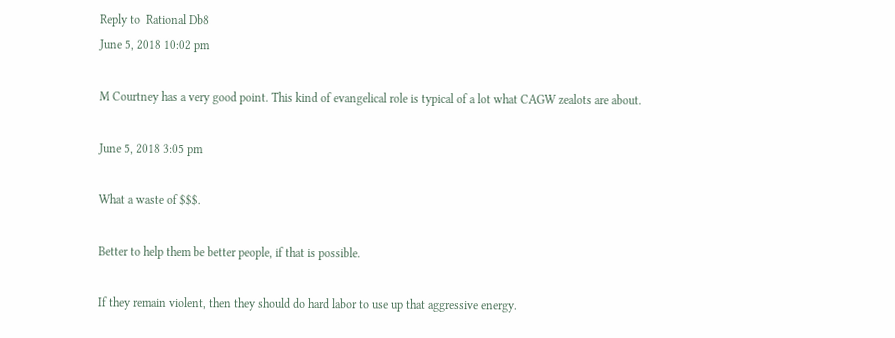Reply to  Rational Db8
June 5, 2018 10:02 pm

M Courtney has a very good point. This kind of evangelical role is typical of a lot what CAGW zealots are about.

June 5, 2018 3:05 pm

What a waste of $$$.

Better to help them be better people, if that is possible.

If they remain violent, then they should do hard labor to use up that aggressive energy.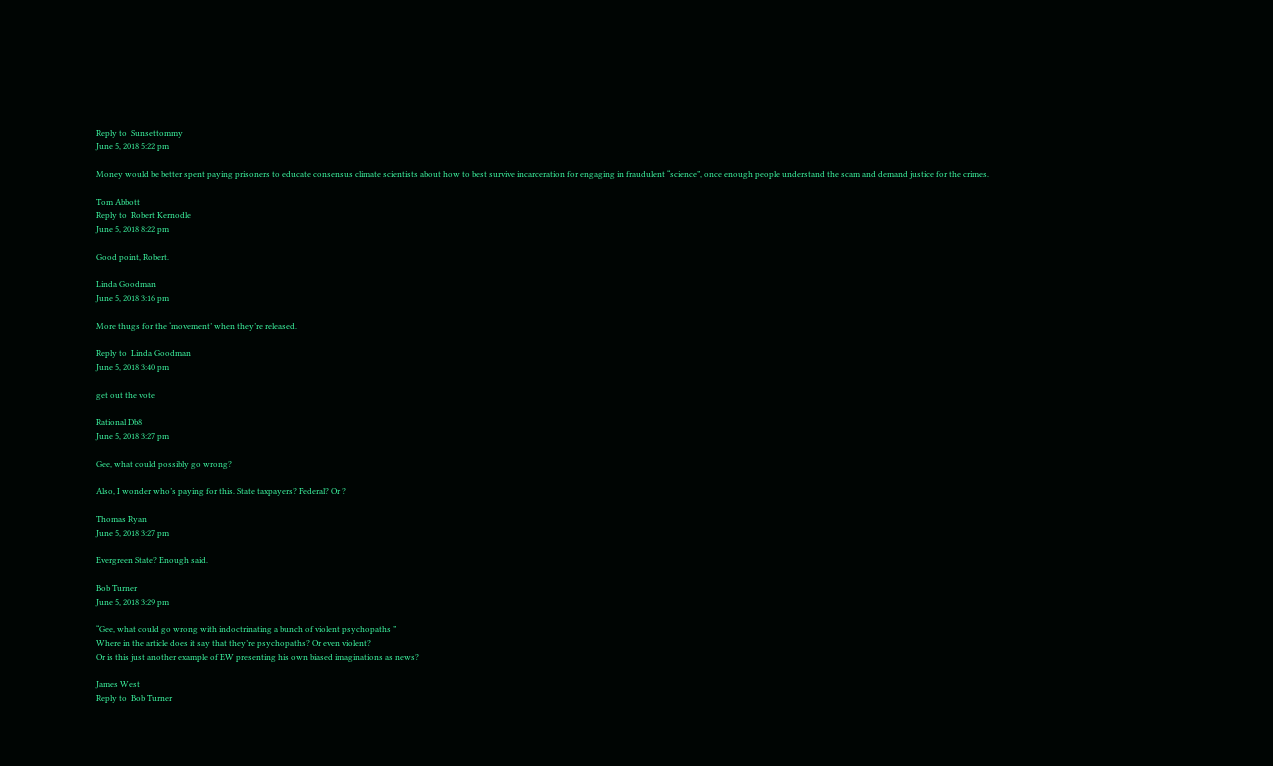Reply to  Sunsettommy
June 5, 2018 5:22 pm

Money would be better spent paying prisoners to educate consensus climate scientists about how to best survive incarceration for engaging in fraudulent “science”, once enough people understand the scam and demand justice for the crimes.

Tom Abbott
Reply to  Robert Kernodle
June 5, 2018 8:22 pm

Good point, Robert.

Linda Goodman
June 5, 2018 3:16 pm

More thugs for the ‘movement’ when they’re released.

Reply to  Linda Goodman
June 5, 2018 3:40 pm

get out the vote

Rational Db8
June 5, 2018 3:27 pm

Gee, what could possibly go wrong?

Also, I wonder who’s paying for this. State taxpayers? Federal? Or ?

Thomas Ryan
June 5, 2018 3:27 pm

Evergreen State? Enough said.

Bob Turner
June 5, 2018 3:29 pm

“Gee, what could go wrong with indoctrinating a bunch of violent psychopaths ”
Where in the article does it say that they’re psychopaths? Or even violent?
Or is this just another example of EW presenting his own biased imaginations as news?

James West
Reply to  Bob Turner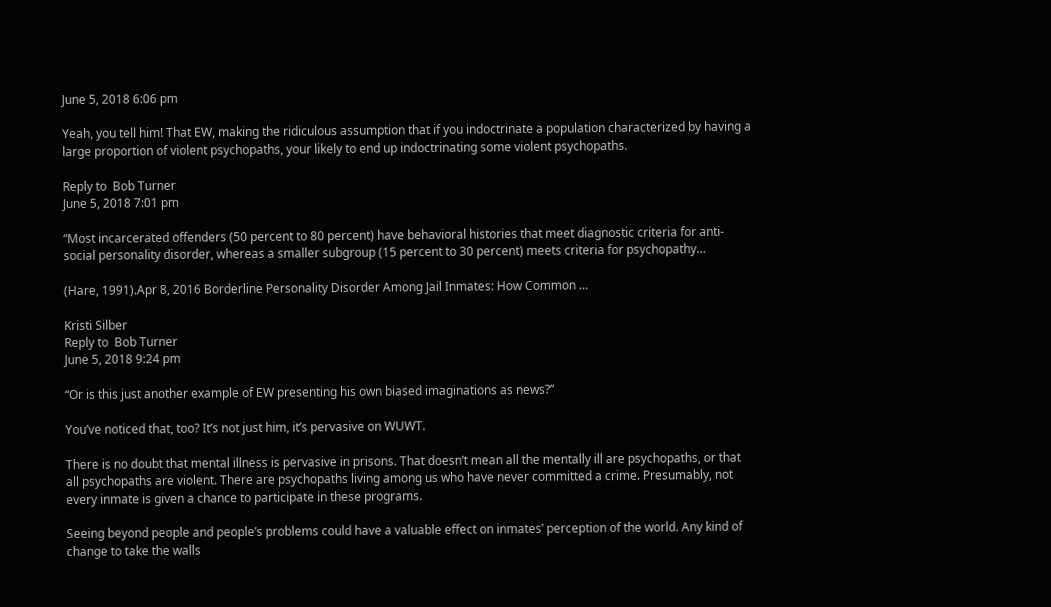June 5, 2018 6:06 pm

Yeah, you tell him! That EW, making the ridiculous assumption that if you indoctrinate a population characterized by having a large proportion of violent psychopaths, your likely to end up indoctrinating some violent psychopaths.

Reply to  Bob Turner
June 5, 2018 7:01 pm

“Most incarcerated offenders (50 percent to 80 percent) have behavioral histories that meet diagnostic criteria for anti-social personality disorder, whereas a smaller subgroup (15 percent to 30 percent) meets criteria for psychopathy…

(Hare, 1991).Apr 8, 2016 Borderline Personality Disorder Among Jail Inmates: How Common …

Kristi Silber
Reply to  Bob Turner
June 5, 2018 9:24 pm

“Or is this just another example of EW presenting his own biased imaginations as news?”

You’ve noticed that, too? It’s not just him, it’s pervasive on WUWT.

There is no doubt that mental illness is pervasive in prisons. That doesn’t mean all the mentally ill are psychopaths, or that all psychopaths are violent. There are psychopaths living among us who have never committed a crime. Presumably, not every inmate is given a chance to participate in these programs.

Seeing beyond people and people’s problems could have a valuable effect on inmates’ perception of the world. Any kind of change to take the walls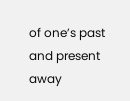of one’s past and present away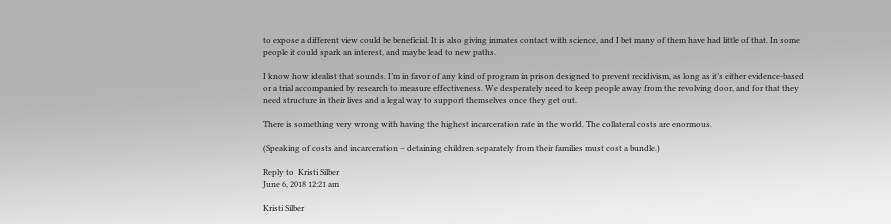to expose a different view could be beneficial. It is also giving inmates contact with science, and I bet many of them have had little of that. In some people it could spark an interest, and maybe lead to new paths.

I know how idealist that sounds. I’m in favor of any kind of program in prison designed to prevent recidivism, as long as it’s either evidence-based or a trial accompanied by research to measure effectiveness. We desperately need to keep people away from the revolving door, and for that they need structure in their lives and a legal way to support themselves once they get out.

There is something very wrong with having the highest incarceration rate in the world. The collateral costs are enormous.

(Speaking of costs and incarceration – detaining children separately from their families must cost a bundle.)

Reply to  Kristi Silber
June 6, 2018 12:21 am

Kristi Silber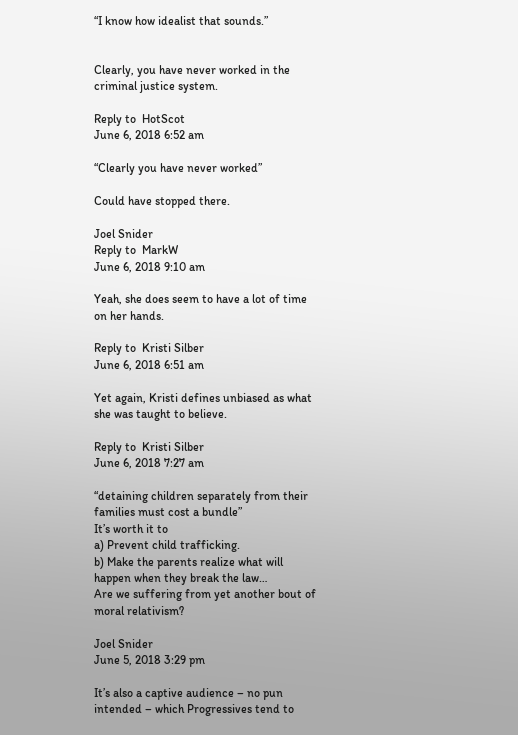“I know how idealist that sounds.”


Clearly, you have never worked in the criminal justice system.

Reply to  HotScot
June 6, 2018 6:52 am

“Clearly you have never worked”

Could have stopped there.

Joel Snider
Reply to  MarkW
June 6, 2018 9:10 am

Yeah, she does seem to have a lot of time on her hands.

Reply to  Kristi Silber
June 6, 2018 6:51 am

Yet again, Kristi defines unbiased as what she was taught to believe.

Reply to  Kristi Silber
June 6, 2018 7:27 am

“detaining children separately from their families must cost a bundle”
It’s worth it to
a) Prevent child trafficking.
b) Make the parents realize what will happen when they break the law…
Are we suffering from yet another bout of moral relativism?

Joel Snider
June 5, 2018 3:29 pm

It’s also a captive audience – no pun intended – which Progressives tend to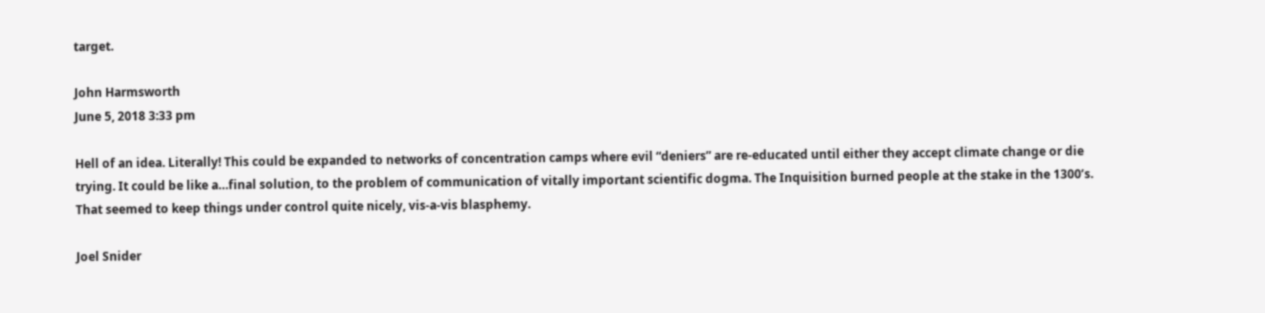target.

John Harmsworth
June 5, 2018 3:33 pm

Hell of an idea. Literally! This could be expanded to networks of concentration camps where evil “deniers” are re-educated until either they accept climate change or die trying. It could be like a…final solution, to the problem of communication of vitally important scientific dogma. The Inquisition burned people at the stake in the 1300’s. That seemed to keep things under control quite nicely, vis-a-vis blasphemy.

Joel Snider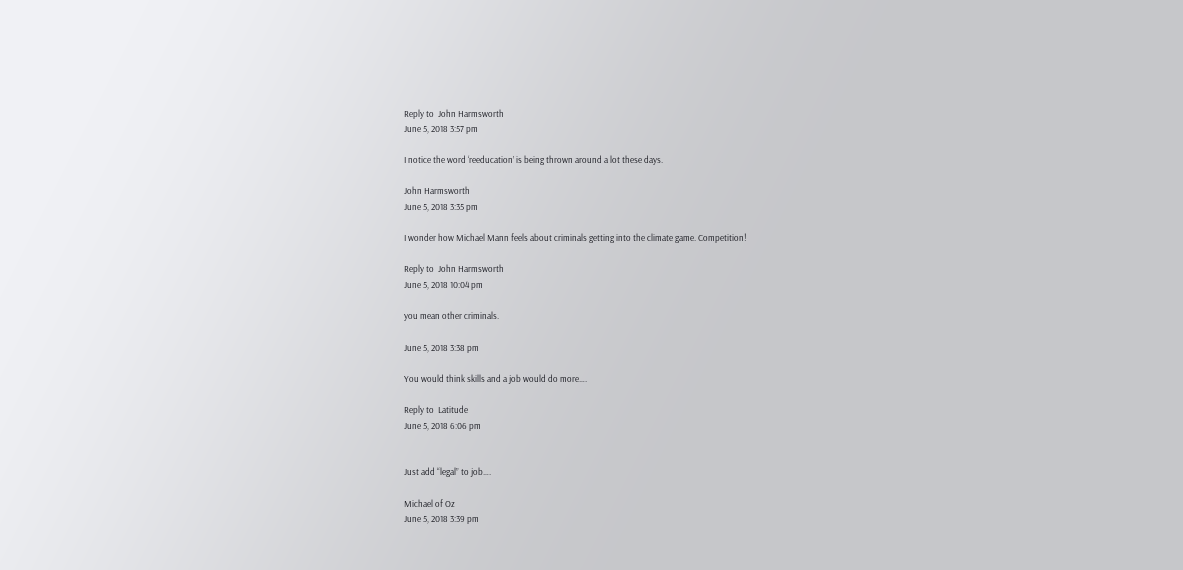Reply to  John Harmsworth
June 5, 2018 3:57 pm

I notice the word ‘reeducation’ is being thrown around a lot these days.

John Harmsworth
June 5, 2018 3:35 pm

I wonder how Michael Mann feels about criminals getting into the climate game. Competition!

Reply to  John Harmsworth
June 5, 2018 10:04 pm

you mean other criminals.

June 5, 2018 3:38 pm

You would think skills and a job would do more….

Reply to  Latitude
June 5, 2018 6:06 pm


Just add “legal” to job….

Michael of Oz
June 5, 2018 3:39 pm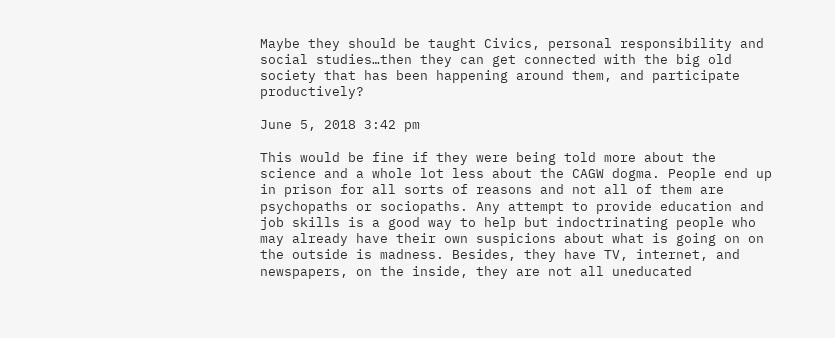Maybe they should be taught Civics, personal responsibility and social studies…then they can get connected with the big old society that has been happening around them, and participate productively?

June 5, 2018 3:42 pm

This would be fine if they were being told more about the science and a whole lot less about the CAGW dogma. People end up in prison for all sorts of reasons and not all of them are psychopaths or sociopaths. Any attempt to provide education and job skills is a good way to help but indoctrinating people who may already have their own suspicions about what is going on on the outside is madness. Besides, they have TV, internet, and newspapers, on the inside, they are not all uneducated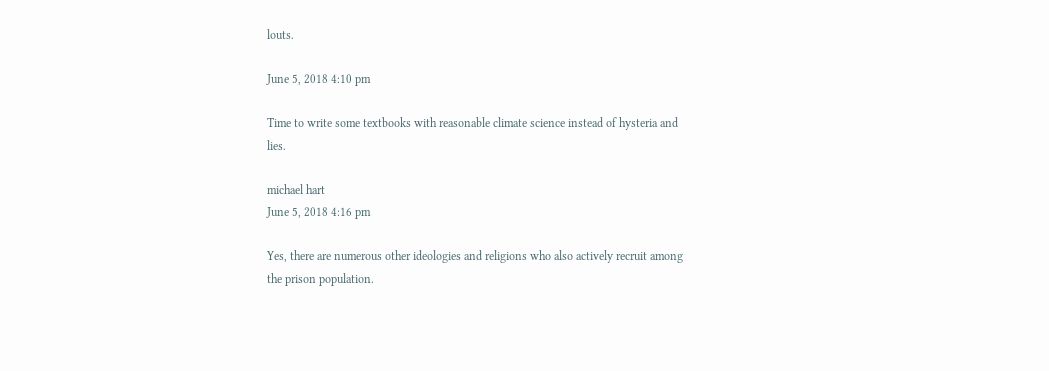louts.

June 5, 2018 4:10 pm

Time to write some textbooks with reasonable climate science instead of hysteria and lies.

michael hart
June 5, 2018 4:16 pm

Yes, there are numerous other ideologies and religions who also actively recruit among the prison population.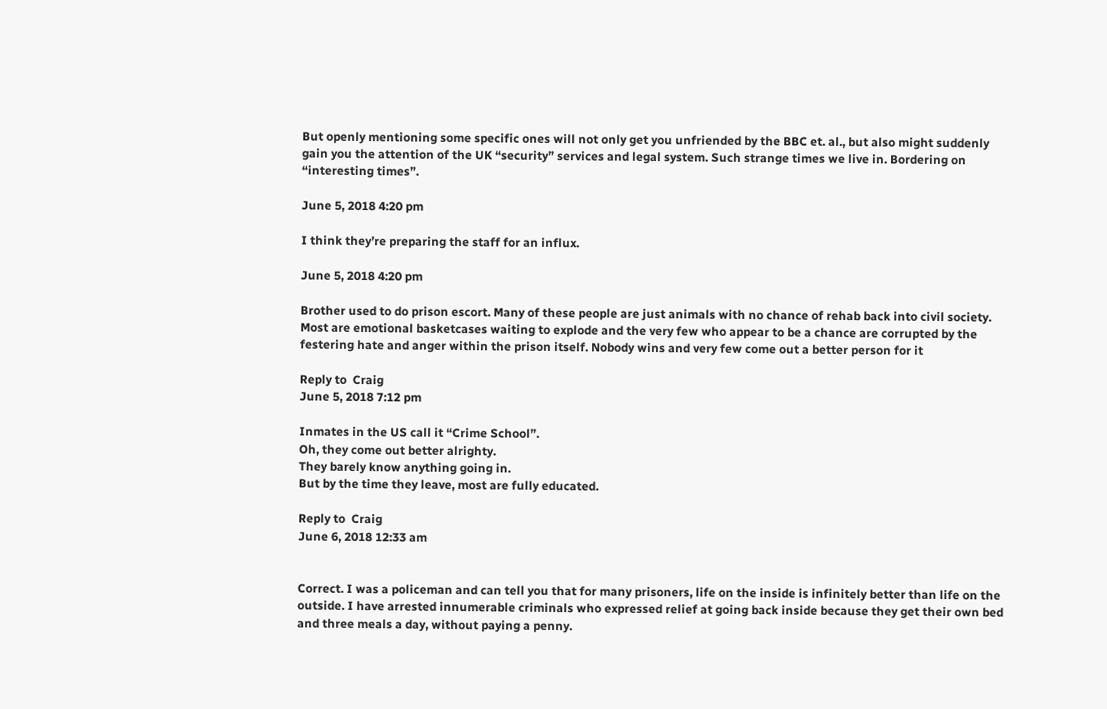But openly mentioning some specific ones will not only get you unfriended by the BBC et. al., but also might suddenly gain you the attention of the UK “security” services and legal system. Such strange times we live in. Bordering on “interesting times”.

June 5, 2018 4:20 pm

I think they’re preparing the staff for an influx.

June 5, 2018 4:20 pm

Brother used to do prison escort. Many of these people are just animals with no chance of rehab back into civil society. Most are emotional basketcases waiting to explode and the very few who appear to be a chance are corrupted by the festering hate and anger within the prison itself. Nobody wins and very few come out a better person for it

Reply to  Craig
June 5, 2018 7:12 pm

Inmates in the US call it “Crime School”.
Oh, they come out better alrighty.
They barely know anything going in.
But by the time they leave, most are fully educated.

Reply to  Craig
June 6, 2018 12:33 am


Correct. I was a policeman and can tell you that for many prisoners, life on the inside is infinitely better than life on the outside. I have arrested innumerable criminals who expressed relief at going back inside because they get their own bed and three meals a day, without paying a penny.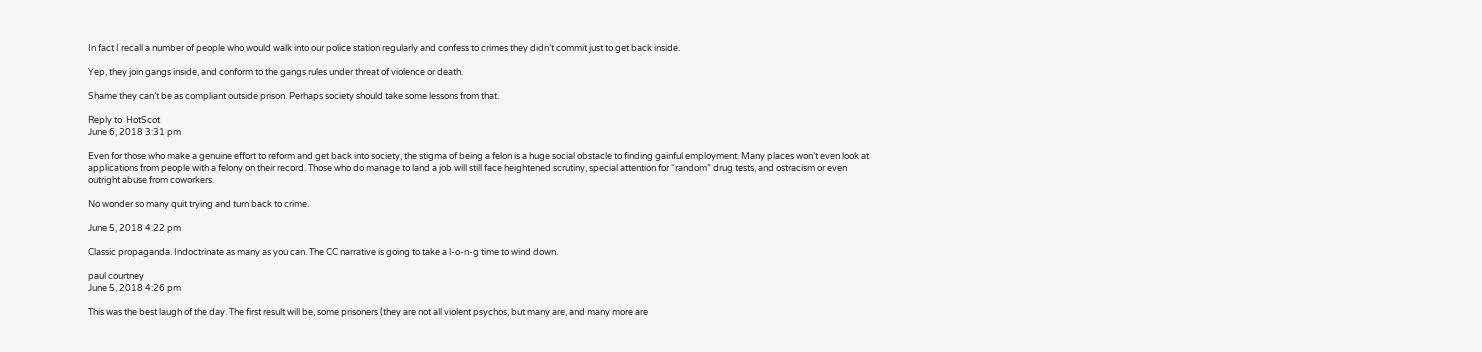In fact I recall a number of people who would walk into our police station regularly and confess to crimes they didn’t commit just to get back inside.

Yep, they join gangs inside, and conform to the gangs rules under threat of violence or death.

Shame they can’t be as compliant outside prison. Perhaps society should take some lessons from that.

Reply to  HotScot
June 6, 2018 3:31 pm

Even for those who make a genuine effort to reform and get back into society, the stigma of being a felon is a huge social obstacle to finding gainful employment. Many places won’t even look at applications from people with a felony on their record. Those who do manage to land a job will still face heightened scrutiny, special attention for “random” drug tests, and ostracism or even outright abuse from coworkers.

No wonder so many quit trying and turn back to crime.

June 5, 2018 4:22 pm

Classic propaganda. Indoctrinate as many as you can. The CC narrative is going to take a l-o-n-g time to wind down.

paul courtney
June 5, 2018 4:26 pm

This was the best laugh of the day. The first result will be, some prisoners (they are not all violent psychos, but many are, and many more are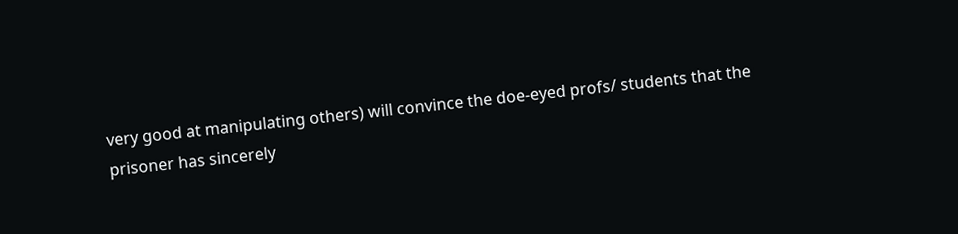very good at manipulating others) will convince the doe-eyed profs/ students that the prisoner has sincerely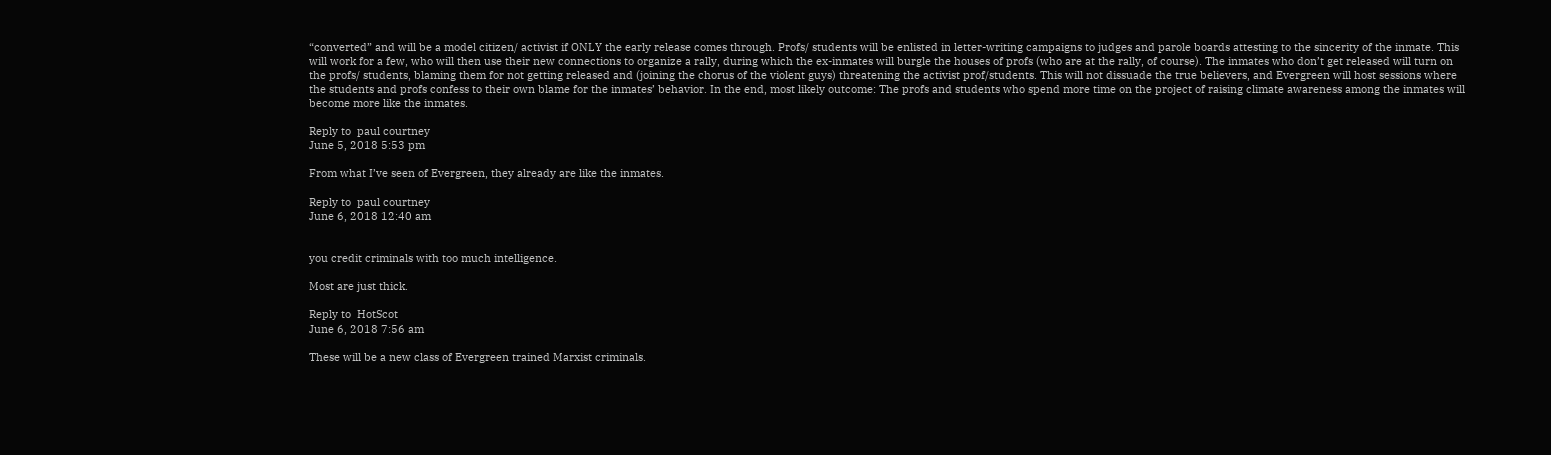“converted” and will be a model citizen/ activist if ONLY the early release comes through. Profs/ students will be enlisted in letter-writing campaigns to judges and parole boards attesting to the sincerity of the inmate. This will work for a few, who will then use their new connections to organize a rally, during which the ex-inmates will burgle the houses of profs (who are at the rally, of course). The inmates who don’t get released will turn on the profs/ students, blaming them for not getting released and (joining the chorus of the violent guys) threatening the activist prof/students. This will not dissuade the true believers, and Evergreen will host sessions where the students and profs confess to their own blame for the inmates’ behavior. In the end, most likely outcome: The profs and students who spend more time on the project of raising climate awareness among the inmates will become more like the inmates.

Reply to  paul courtney
June 5, 2018 5:53 pm

From what I’ve seen of Evergreen, they already are like the inmates.

Reply to  paul courtney
June 6, 2018 12:40 am


you credit criminals with too much intelligence.

Most are just thick.

Reply to  HotScot
June 6, 2018 7:56 am

These will be a new class of Evergreen trained Marxist criminals.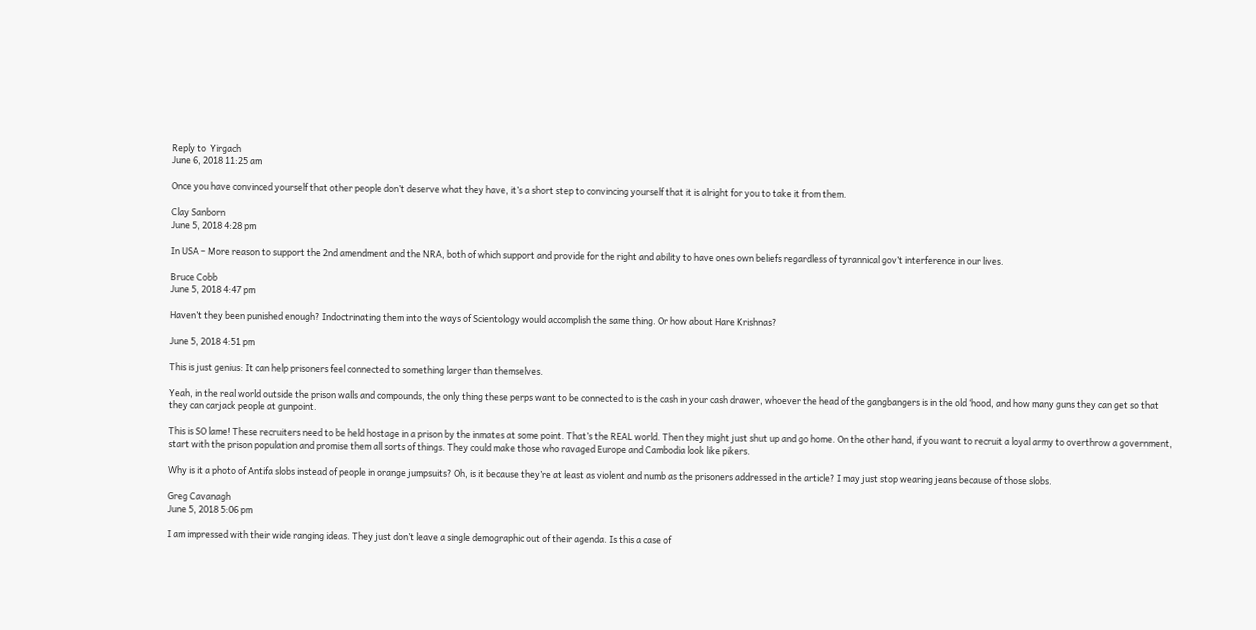Reply to  Yirgach
June 6, 2018 11:25 am

Once you have convinced yourself that other people don’t deserve what they have, it’s a short step to convincing yourself that it is alright for you to take it from them.

Clay Sanborn
June 5, 2018 4:28 pm

In USA – More reason to support the 2nd amendment and the NRA, both of which support and provide for the right and ability to have ones own beliefs regardless of tyrannical gov’t interference in our lives.

Bruce Cobb
June 5, 2018 4:47 pm

Haven’t they been punished enough? Indoctrinating them into the ways of Scientology would accomplish the same thing. Or how about Hare Krishnas?

June 5, 2018 4:51 pm

This is just genius: It can help prisoners feel connected to something larger than themselves.

Yeah, in the real world outside the prison walls and compounds, the only thing these perps want to be connected to is the cash in your cash drawer, whoever the head of the gangbangers is in the old ‘hood, and how many guns they can get so that they can carjack people at gunpoint.

This is SO lame! These recruiters need to be held hostage in a prison by the inmates at some point. That’s the REAL world. Then they might just shut up and go home. On the other hand, if you want to recruit a loyal army to overthrow a government, start with the prison population and promise them all sorts of things. They could make those who ravaged Europe and Cambodia look like pikers.

Why is it a photo of Antifa slobs instead of people in orange jumpsuits? Oh, is it because they’re at least as violent and numb as the prisoners addressed in the article? I may just stop wearing jeans because of those slobs.

Greg Cavanagh
June 5, 2018 5:06 pm

I am impressed with their wide ranging ideas. They just don’t leave a single demographic out of their agenda. Is this a case of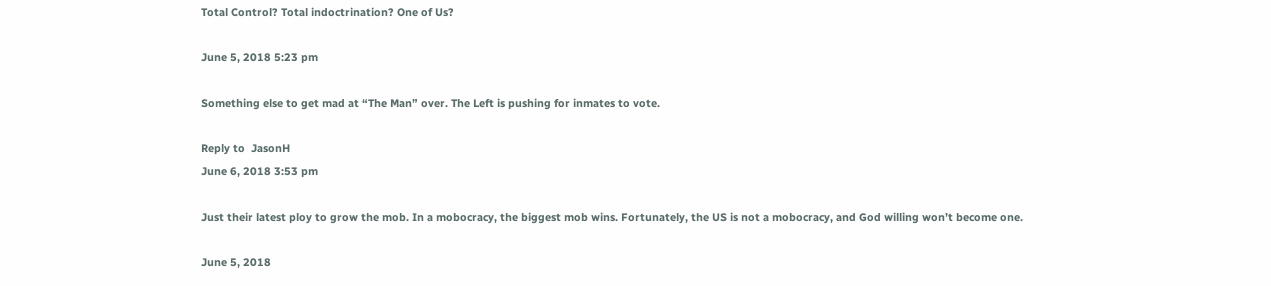Total Control? Total indoctrination? One of Us?

June 5, 2018 5:23 pm

Something else to get mad at “The Man” over. The Left is pushing for inmates to vote.

Reply to  JasonH
June 6, 2018 3:53 pm

Just their latest ploy to grow the mob. In a mobocracy, the biggest mob wins. Fortunately, the US is not a mobocracy, and God willing won’t become one.

June 5, 2018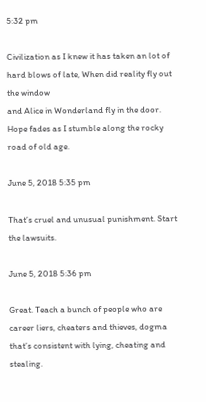5:32 pm

Civilization as I knew it has taken an lot of hard blows of late, When did reality fly out the window
and Alice in Wonderland fly in the door. Hope fades as I stumble along the rocky road of old age.

June 5, 2018 5:35 pm

That’s cruel and unusual punishment. Start the lawsuits.

June 5, 2018 5:36 pm

Great. Teach a bunch of people who are career liers, cheaters and thieves, dogma that’s consistent with lying, cheating and stealing.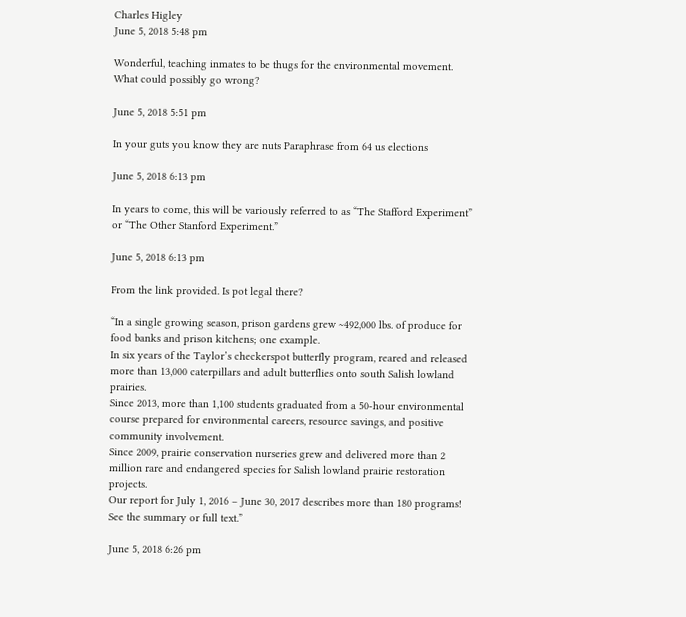Charles Higley
June 5, 2018 5:48 pm

Wonderful, teaching inmates to be thugs for the environmental movement. What could possibly go wrong?

June 5, 2018 5:51 pm

In your guts you know they are nuts Paraphrase from 64 us elections

June 5, 2018 6:13 pm

In years to come, this will be variously referred to as “The Stafford Experiment” or “The Other Stanford Experiment.”

June 5, 2018 6:13 pm

From the link provided. Is pot legal there?

“In a single growing season, prison gardens grew ~492,000 lbs. of produce for food banks and prison kitchens; one example.
In six years of the Taylor’s checkerspot butterfly program, reared and released more than 13,000 caterpillars and adult butterflies onto south Salish lowland prairies.
Since 2013, more than 1,100 students graduated from a 50-hour environmental course prepared for environmental careers, resource savings, and positive community involvement.
Since 2009, prairie conservation nurseries grew and delivered more than 2 million rare and endangered species for Salish lowland prairie restoration projects.
Our report for July 1, 2016 – June 30, 2017 describes more than 180 programs! See the summary or full text.”

June 5, 2018 6:26 pm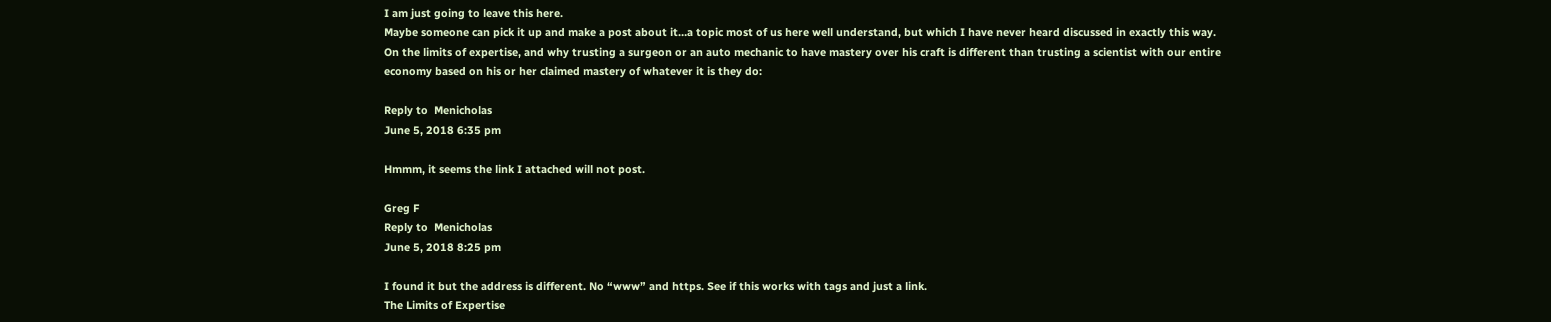I am just going to leave this here.
Maybe someone can pick it up and make a post about it…a topic most of us here well understand, but which I have never heard discussed in exactly this way.
On the limits of expertise, and why trusting a surgeon or an auto mechanic to have mastery over his craft is different than trusting a scientist with our entire economy based on his or her claimed mastery of whatever it is they do:

Reply to  Menicholas
June 5, 2018 6:35 pm

Hmmm, it seems the link I attached will not post.

Greg F
Reply to  Menicholas
June 5, 2018 8:25 pm

I found it but the address is different. No “www” and https. See if this works with tags and just a link.
The Limits of Expertise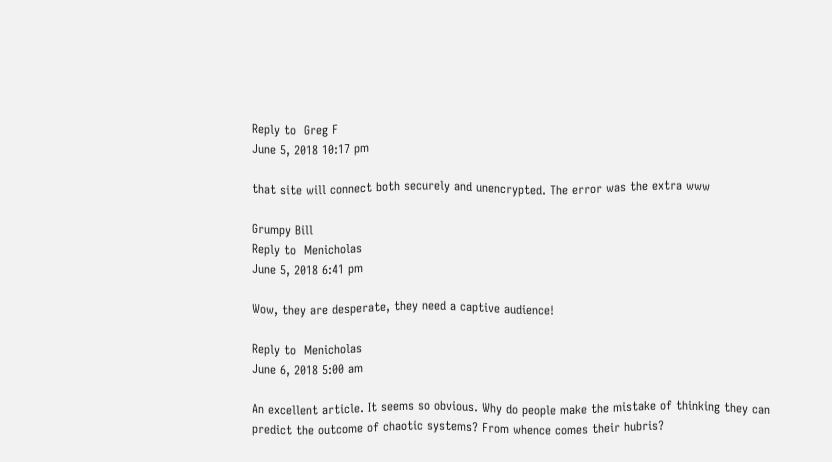Reply to  Greg F
June 5, 2018 10:17 pm

that site will connect both securely and unencrypted. The error was the extra www

Grumpy Bill
Reply to  Menicholas
June 5, 2018 6:41 pm

Wow, they are desperate, they need a captive audience!

Reply to  Menicholas
June 6, 2018 5:00 am

An excellent article. It seems so obvious. Why do people make the mistake of thinking they can predict the outcome of chaotic systems? From whence comes their hubris?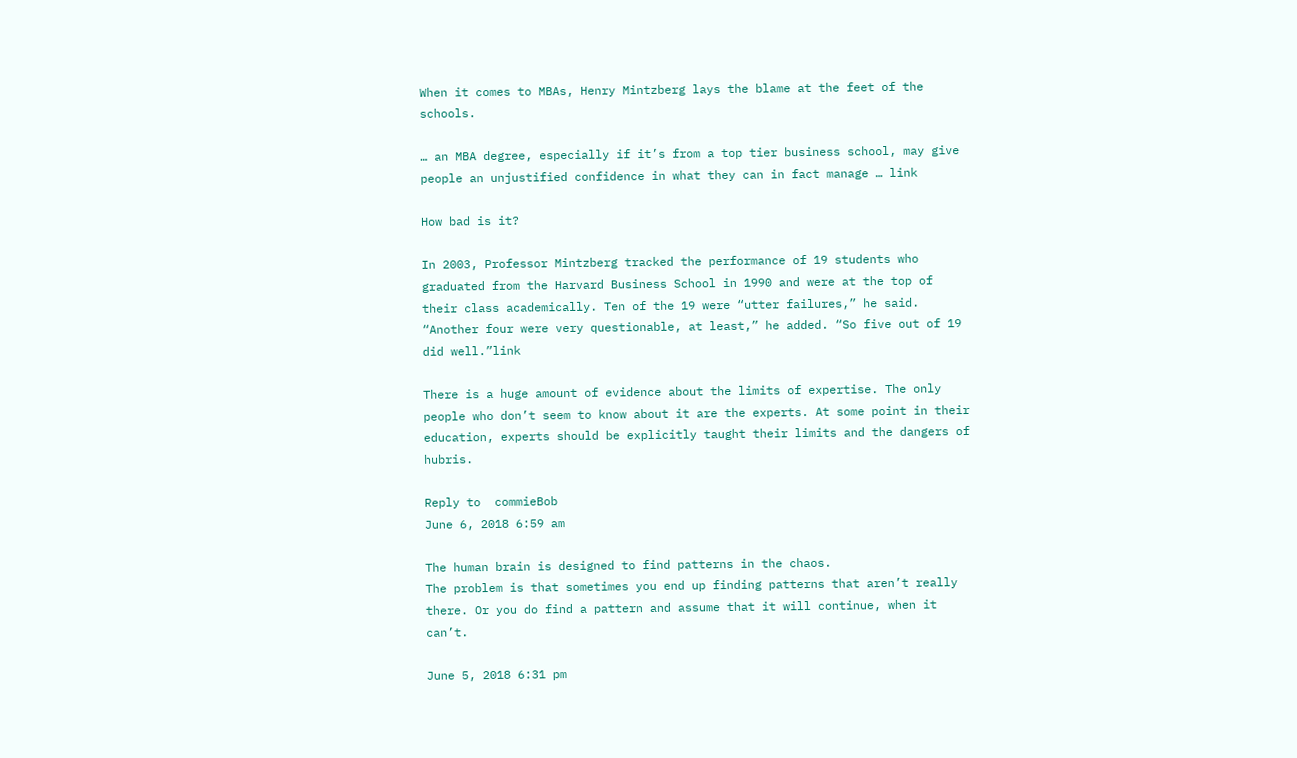When it comes to MBAs, Henry Mintzberg lays the blame at the feet of the schools.

… an MBA degree, especially if it’s from a top tier business school, may give people an unjustified confidence in what they can in fact manage … link

How bad is it?

In 2003, Professor Mintzberg tracked the performance of 19 students who graduated from the Harvard Business School in 1990 and were at the top of their class academically. Ten of the 19 were “utter failures,” he said. “Another four were very questionable, at least,” he added. “So five out of 19 did well.”link

There is a huge amount of evidence about the limits of expertise. The only people who don’t seem to know about it are the experts. At some point in their education, experts should be explicitly taught their limits and the dangers of hubris.

Reply to  commieBob
June 6, 2018 6:59 am

The human brain is designed to find patterns in the chaos.
The problem is that sometimes you end up finding patterns that aren’t really there. Or you do find a pattern and assume that it will continue, when it can’t.

June 5, 2018 6:31 pm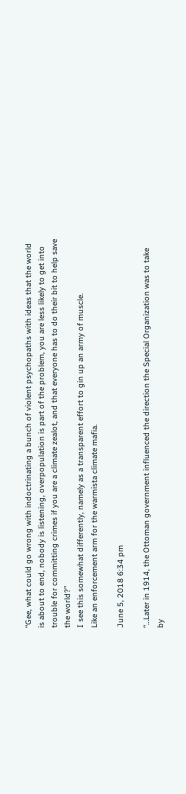“Gee, what could go wrong with indoctrinating a bunch of violent psychopaths with ideas that the world is about to end, nobody is listening, overpopulation is part of the problem, you are less likely to get into trouble for committing crimes if you are a climate zealot, and that everyone has to do their bit to help save the world?”
I see this somewhat differently, namely as a transparent effort to gin up an army of muscle.
Like an enforcement arm for the warmista climate mafia.

June 5, 2018 6:34 pm

“…Later in 1914, the Ottoman government influenced the direction the Special Organization was to take by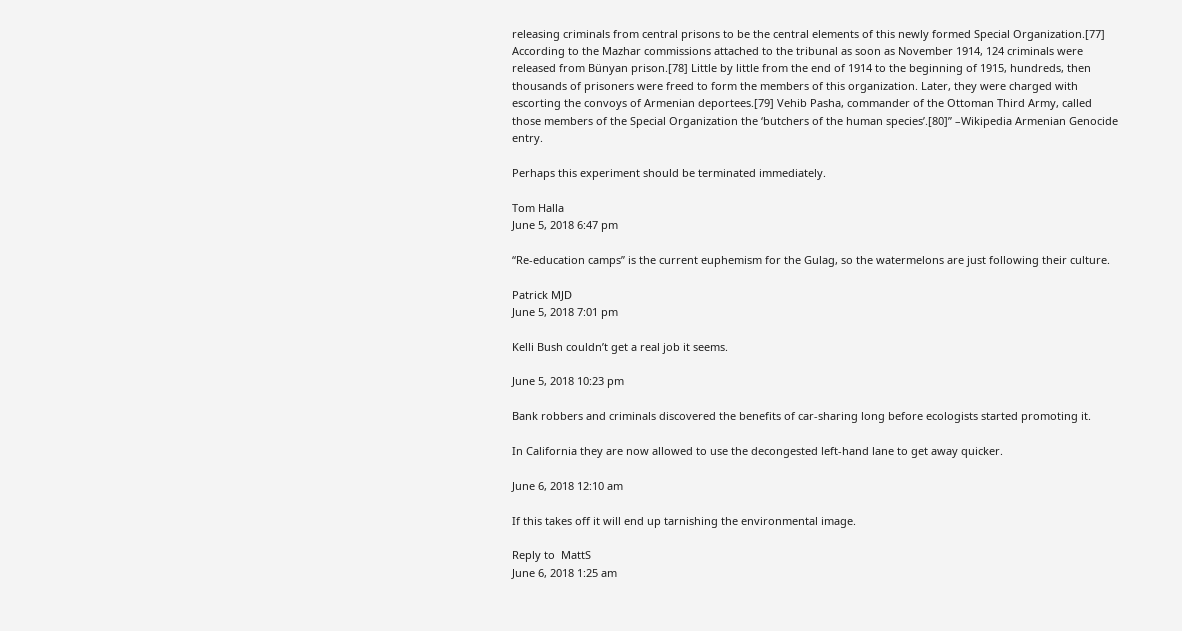releasing criminals from central prisons to be the central elements of this newly formed Special Organization.[77] According to the Mazhar commissions attached to the tribunal as soon as November 1914, 124 criminals were released from Bünyan prison.[78] Little by little from the end of 1914 to the beginning of 1915, hundreds, then thousands of prisoners were freed to form the members of this organization. Later, they were charged with escorting the convoys of Armenian deportees.[79] Vehib Pasha, commander of the Ottoman Third Army, called those members of the Special Organization the ‘butchers of the human species’.[80]” –Wikipedia Armenian Genocide entry.

Perhaps this experiment should be terminated immediately.

Tom Halla
June 5, 2018 6:47 pm

“Re-education camps” is the current euphemism for the Gulag, so the watermelons are just following their culture.

Patrick MJD
June 5, 2018 7:01 pm

Kelli Bush couldn’t get a real job it seems.

June 5, 2018 10:23 pm

Bank robbers and criminals discovered the benefits of car-sharing long before ecologists started promoting it.

In California they are now allowed to use the decongested left-hand lane to get away quicker.

June 6, 2018 12:10 am

If this takes off it will end up tarnishing the environmental image.

Reply to  MattS
June 6, 2018 1:25 am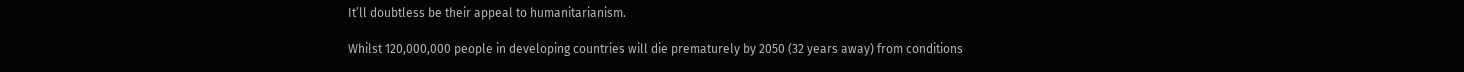It’ll doubtless be their appeal to humanitarianism.

Whilst 120,000,000 people in developing countries will die prematurely by 2050 (32 years away) from conditions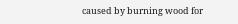caused by burning wood for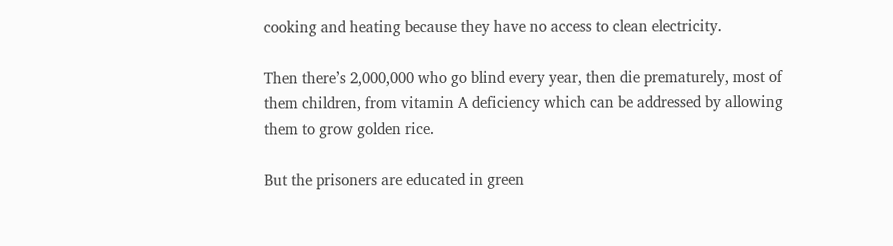cooking and heating because they have no access to clean electricity.

Then there’s 2,000,000 who go blind every year, then die prematurely, most of them children, from vitamin A deficiency which can be addressed by allowing them to grow golden rice.

But the prisoners are educated in green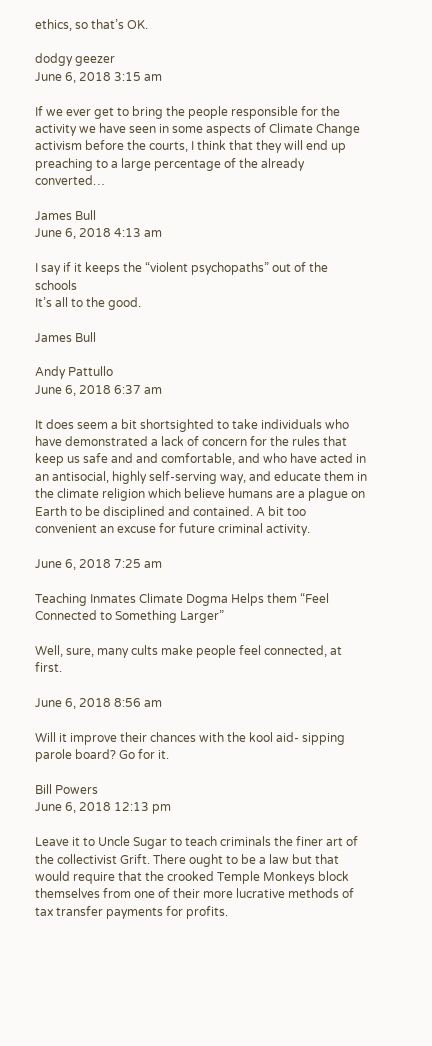ethics, so that’s OK.

dodgy geezer
June 6, 2018 3:15 am

If we ever get to bring the people responsible for the activity we have seen in some aspects of Climate Change activism before the courts, I think that they will end up preaching to a large percentage of the already converted…

James Bull
June 6, 2018 4:13 am

I say if it keeps the “violent psychopaths” out of the schools
It’s all to the good.

James Bull

Andy Pattullo
June 6, 2018 6:37 am

It does seem a bit shortsighted to take individuals who have demonstrated a lack of concern for the rules that keep us safe and and comfortable, and who have acted in an antisocial, highly self-serving way, and educate them in the climate religion which believe humans are a plague on Earth to be disciplined and contained. A bit too convenient an excuse for future criminal activity.

June 6, 2018 7:25 am

Teaching Inmates Climate Dogma Helps them “Feel Connected to Something Larger”

Well, sure, many cults make people feel connected, at first.

June 6, 2018 8:56 am

Will it improve their chances with the kool aid- sipping parole board? Go for it.

Bill Powers
June 6, 2018 12:13 pm

Leave it to Uncle Sugar to teach criminals the finer art of the collectivist Grift. There ought to be a law but that would require that the crooked Temple Monkeys block themselves from one of their more lucrative methods of tax transfer payments for profits.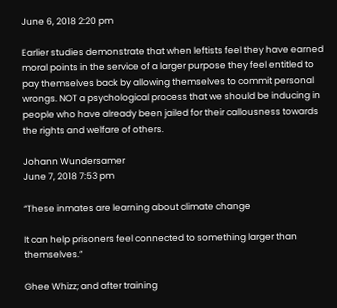June 6, 2018 2:20 pm

Earlier studies demonstrate that when leftists feel they have earned moral points in the service of a larger purpose they feel entitled to pay themselves back by allowing themselves to commit personal wrongs. NOT a psychological process that we should be inducing in people who have already been jailed for their callousness towards the rights and welfare of others.

Johann Wundersamer
June 7, 2018 7:53 pm

“These inmates are learning about climate change

It can help prisoners feel connected to something larger than themselves.”

Ghee Whizz; and after training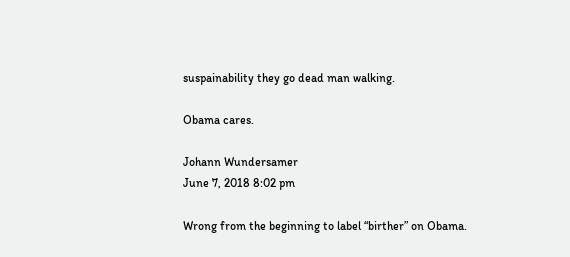suspainability they go dead man walking.

Obama cares.

Johann Wundersamer
June 7, 2018 8:02 pm

Wrong from the beginning to label “birther” on Obama.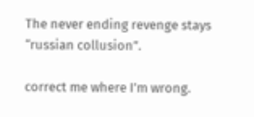The never ending revenge stays “russian collusion”.

correct me where I’m wrong.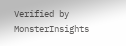Verified by MonsterInsights